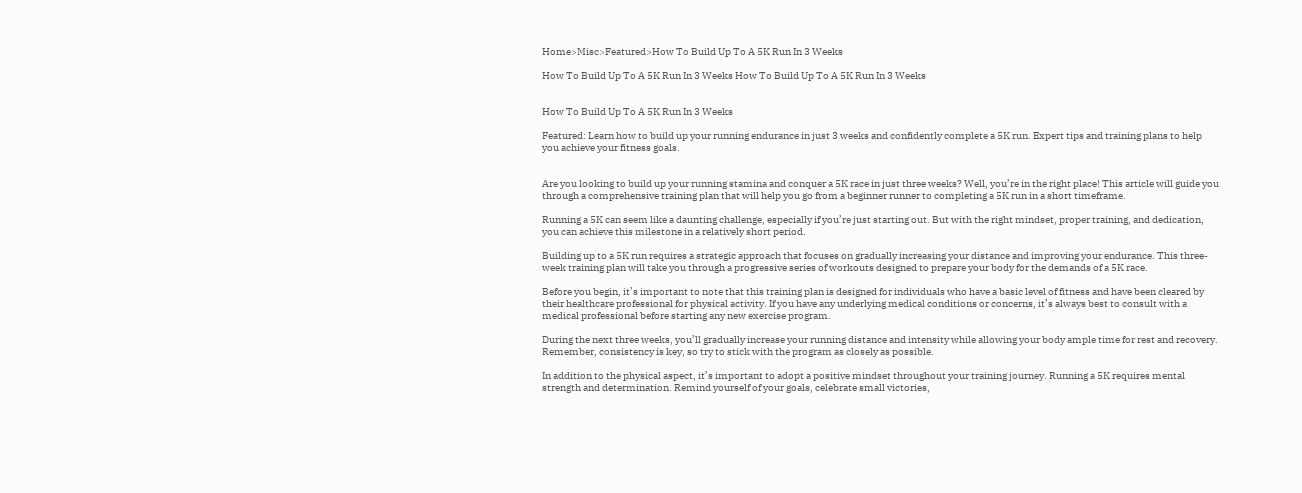Home>Misc>Featured>How To Build Up To A 5K Run In 3 Weeks

How To Build Up To A 5K Run In 3 Weeks How To Build Up To A 5K Run In 3 Weeks


How To Build Up To A 5K Run In 3 Weeks

Featured: Learn how to build up your running endurance in just 3 weeks and confidently complete a 5K run. Expert tips and training plans to help you achieve your fitness goals.


Are you looking to build up your running stamina and conquer a 5K race in just three weeks? Well, you’re in the right place! This article will guide you through a comprehensive training plan that will help you go from a beginner runner to completing a 5K run in a short timeframe.

Running a 5K can seem like a daunting challenge, especially if you’re just starting out. But with the right mindset, proper training, and dedication, you can achieve this milestone in a relatively short period.

Building up to a 5K run requires a strategic approach that focuses on gradually increasing your distance and improving your endurance. This three-week training plan will take you through a progressive series of workouts designed to prepare your body for the demands of a 5K race.

Before you begin, it’s important to note that this training plan is designed for individuals who have a basic level of fitness and have been cleared by their healthcare professional for physical activity. If you have any underlying medical conditions or concerns, it’s always best to consult with a medical professional before starting any new exercise program.

During the next three weeks, you’ll gradually increase your running distance and intensity while allowing your body ample time for rest and recovery. Remember, consistency is key, so try to stick with the program as closely as possible.

In addition to the physical aspect, it’s important to adopt a positive mindset throughout your training journey. Running a 5K requires mental strength and determination. Remind yourself of your goals, celebrate small victories,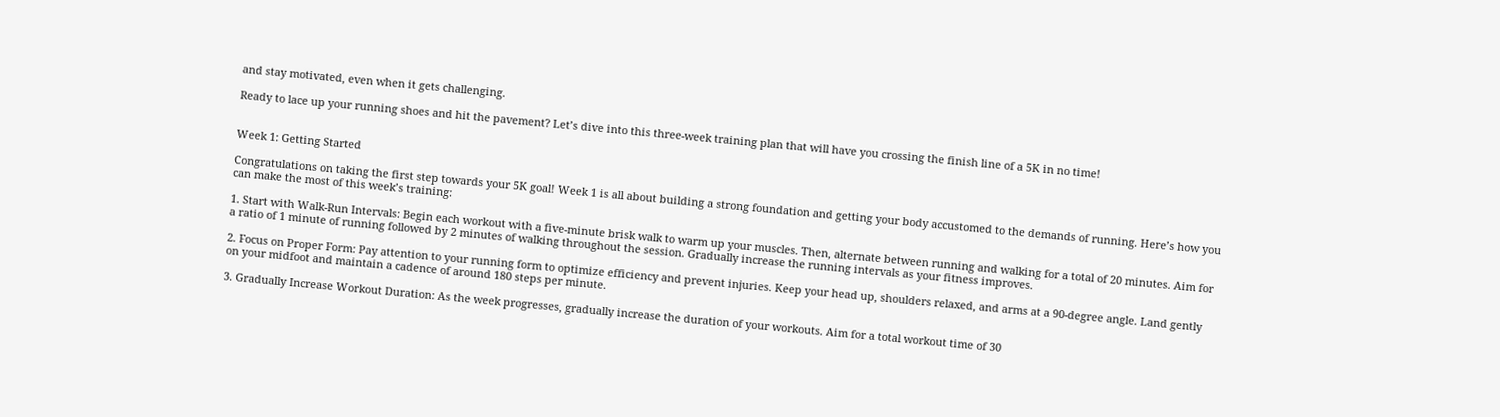and stay motivated, even when it gets challenging.

Ready to lace up your running shoes and hit the pavement? Let’s dive into this three-week training plan that will have you crossing the finish line of a 5K in no time!


Week 1: Getting Started

Congratulations on taking the first step towards your 5K goal! Week 1 is all about building a strong foundation and getting your body accustomed to the demands of running. Here’s how you can make the most of this week’s training:

1. Start with Walk-Run Intervals: Begin each workout with a five-minute brisk walk to warm up your muscles. Then, alternate between running and walking for a total of 20 minutes. Aim for a ratio of 1 minute of running followed by 2 minutes of walking throughout the session. Gradually increase the running intervals as your fitness improves.

2. Focus on Proper Form: Pay attention to your running form to optimize efficiency and prevent injuries. Keep your head up, shoulders relaxed, and arms at a 90-degree angle. Land gently on your midfoot and maintain a cadence of around 180 steps per minute.

3. Gradually Increase Workout Duration: As the week progresses, gradually increase the duration of your workouts. Aim for a total workout time of 30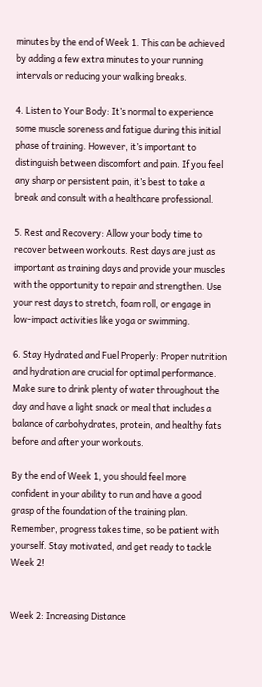minutes by the end of Week 1. This can be achieved by adding a few extra minutes to your running intervals or reducing your walking breaks.

4. Listen to Your Body: It’s normal to experience some muscle soreness and fatigue during this initial phase of training. However, it’s important to distinguish between discomfort and pain. If you feel any sharp or persistent pain, it’s best to take a break and consult with a healthcare professional.

5. Rest and Recovery: Allow your body time to recover between workouts. Rest days are just as important as training days and provide your muscles with the opportunity to repair and strengthen. Use your rest days to stretch, foam roll, or engage in low-impact activities like yoga or swimming.

6. Stay Hydrated and Fuel Properly: Proper nutrition and hydration are crucial for optimal performance. Make sure to drink plenty of water throughout the day and have a light snack or meal that includes a balance of carbohydrates, protein, and healthy fats before and after your workouts.

By the end of Week 1, you should feel more confident in your ability to run and have a good grasp of the foundation of the training plan. Remember, progress takes time, so be patient with yourself. Stay motivated, and get ready to tackle Week 2!


Week 2: Increasing Distance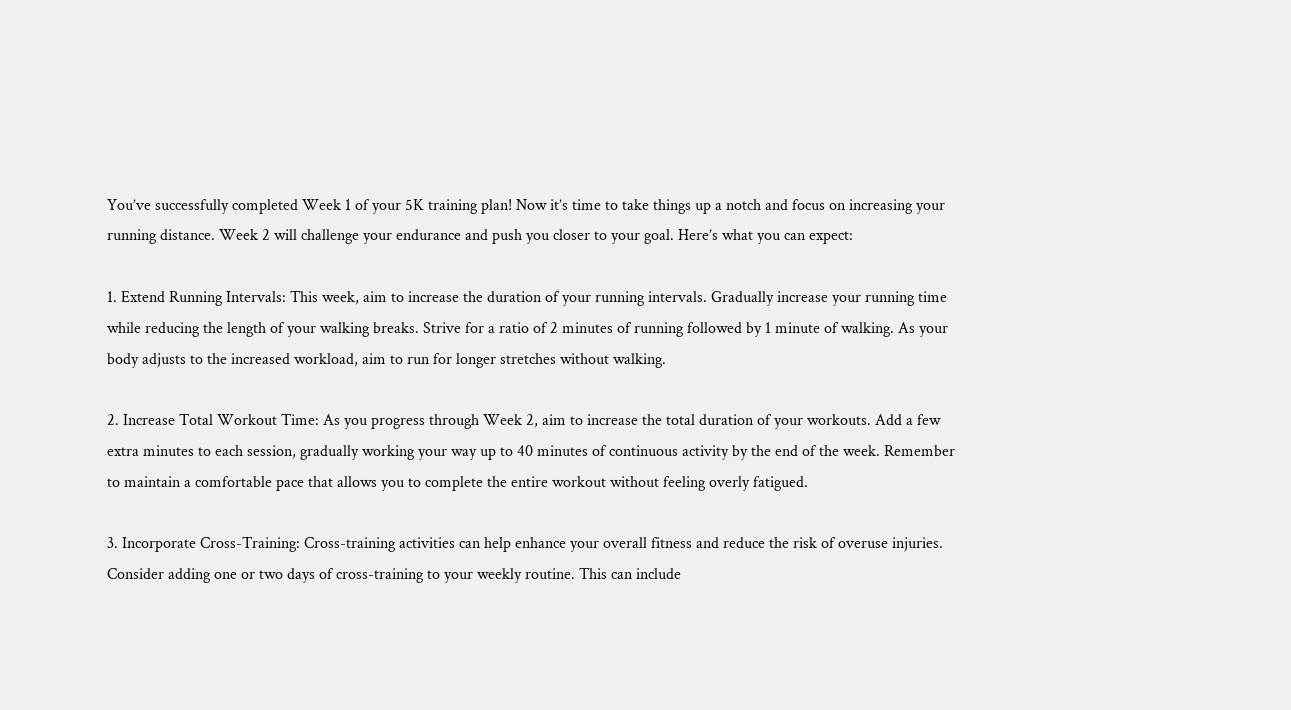You’ve successfully completed Week 1 of your 5K training plan! Now it’s time to take things up a notch and focus on increasing your running distance. Week 2 will challenge your endurance and push you closer to your goal. Here’s what you can expect:

1. Extend Running Intervals: This week, aim to increase the duration of your running intervals. Gradually increase your running time while reducing the length of your walking breaks. Strive for a ratio of 2 minutes of running followed by 1 minute of walking. As your body adjusts to the increased workload, aim to run for longer stretches without walking.

2. Increase Total Workout Time: As you progress through Week 2, aim to increase the total duration of your workouts. Add a few extra minutes to each session, gradually working your way up to 40 minutes of continuous activity by the end of the week. Remember to maintain a comfortable pace that allows you to complete the entire workout without feeling overly fatigued.

3. Incorporate Cross-Training: Cross-training activities can help enhance your overall fitness and reduce the risk of overuse injuries. Consider adding one or two days of cross-training to your weekly routine. This can include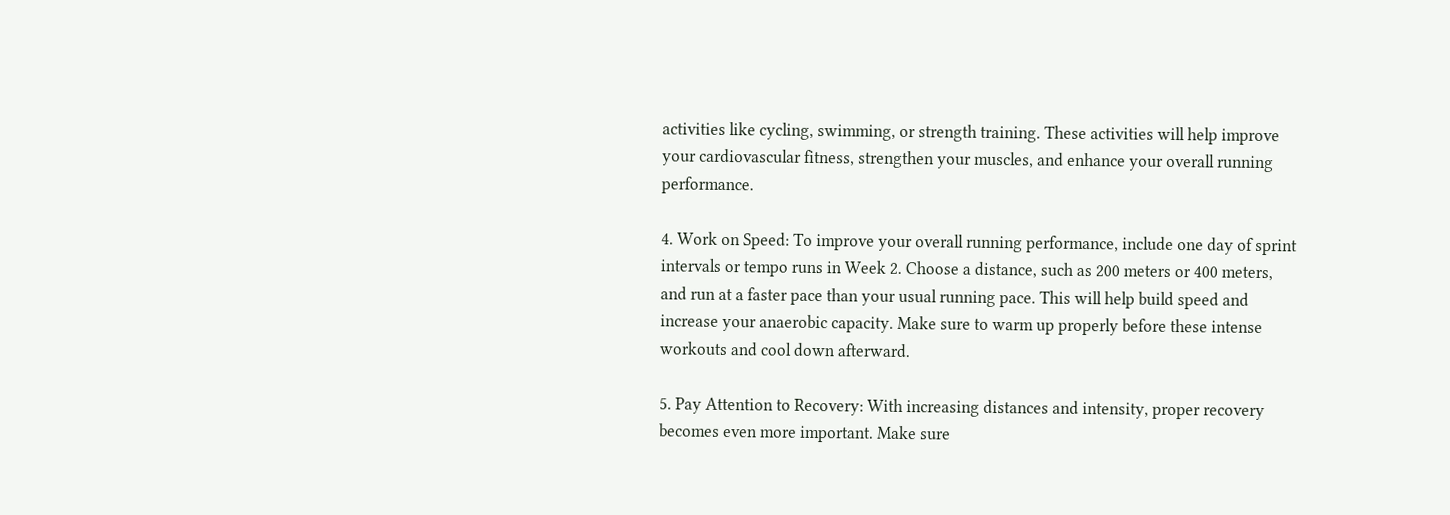activities like cycling, swimming, or strength training. These activities will help improve your cardiovascular fitness, strengthen your muscles, and enhance your overall running performance.

4. Work on Speed: To improve your overall running performance, include one day of sprint intervals or tempo runs in Week 2. Choose a distance, such as 200 meters or 400 meters, and run at a faster pace than your usual running pace. This will help build speed and increase your anaerobic capacity. Make sure to warm up properly before these intense workouts and cool down afterward.

5. Pay Attention to Recovery: With increasing distances and intensity, proper recovery becomes even more important. Make sure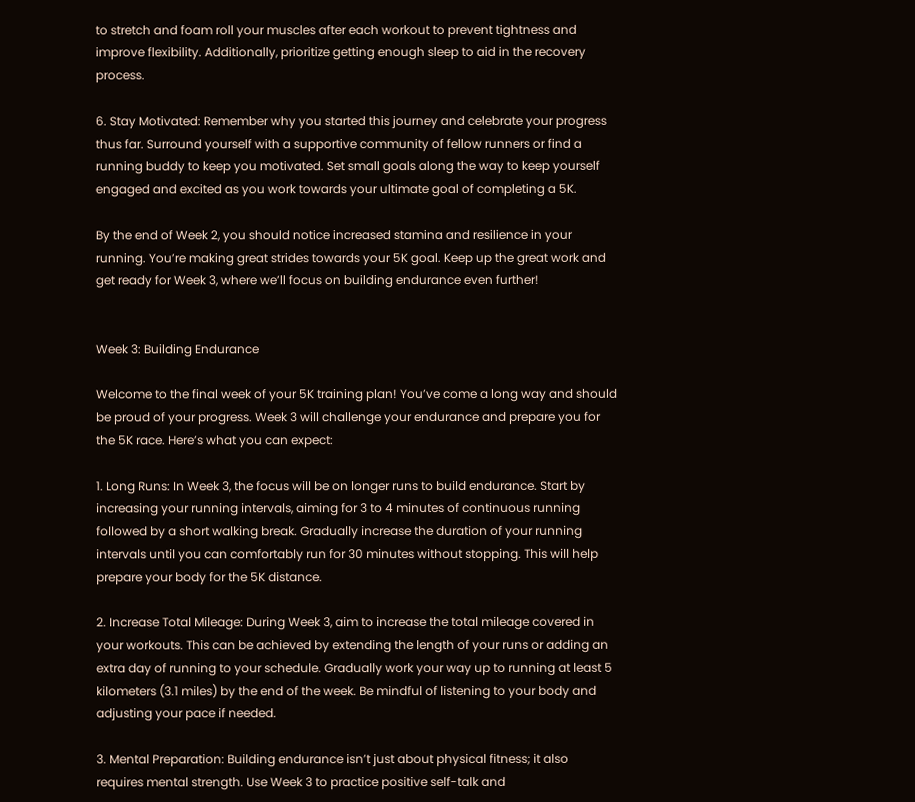to stretch and foam roll your muscles after each workout to prevent tightness and improve flexibility. Additionally, prioritize getting enough sleep to aid in the recovery process.

6. Stay Motivated: Remember why you started this journey and celebrate your progress thus far. Surround yourself with a supportive community of fellow runners or find a running buddy to keep you motivated. Set small goals along the way to keep yourself engaged and excited as you work towards your ultimate goal of completing a 5K.

By the end of Week 2, you should notice increased stamina and resilience in your running. You’re making great strides towards your 5K goal. Keep up the great work and get ready for Week 3, where we’ll focus on building endurance even further!


Week 3: Building Endurance

Welcome to the final week of your 5K training plan! You’ve come a long way and should be proud of your progress. Week 3 will challenge your endurance and prepare you for the 5K race. Here’s what you can expect:

1. Long Runs: In Week 3, the focus will be on longer runs to build endurance. Start by increasing your running intervals, aiming for 3 to 4 minutes of continuous running followed by a short walking break. Gradually increase the duration of your running intervals until you can comfortably run for 30 minutes without stopping. This will help prepare your body for the 5K distance.

2. Increase Total Mileage: During Week 3, aim to increase the total mileage covered in your workouts. This can be achieved by extending the length of your runs or adding an extra day of running to your schedule. Gradually work your way up to running at least 5 kilometers (3.1 miles) by the end of the week. Be mindful of listening to your body and adjusting your pace if needed.

3. Mental Preparation: Building endurance isn’t just about physical fitness; it also requires mental strength. Use Week 3 to practice positive self-talk and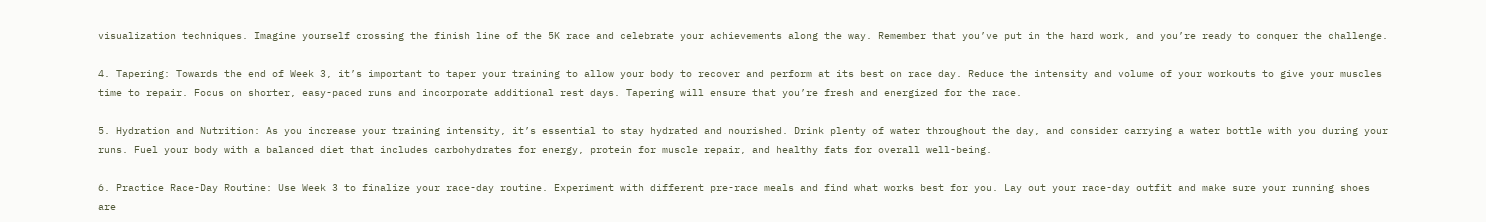visualization techniques. Imagine yourself crossing the finish line of the 5K race and celebrate your achievements along the way. Remember that you’ve put in the hard work, and you’re ready to conquer the challenge.

4. Tapering: Towards the end of Week 3, it’s important to taper your training to allow your body to recover and perform at its best on race day. Reduce the intensity and volume of your workouts to give your muscles time to repair. Focus on shorter, easy-paced runs and incorporate additional rest days. Tapering will ensure that you’re fresh and energized for the race.

5. Hydration and Nutrition: As you increase your training intensity, it’s essential to stay hydrated and nourished. Drink plenty of water throughout the day, and consider carrying a water bottle with you during your runs. Fuel your body with a balanced diet that includes carbohydrates for energy, protein for muscle repair, and healthy fats for overall well-being.

6. Practice Race-Day Routine: Use Week 3 to finalize your race-day routine. Experiment with different pre-race meals and find what works best for you. Lay out your race-day outfit and make sure your running shoes are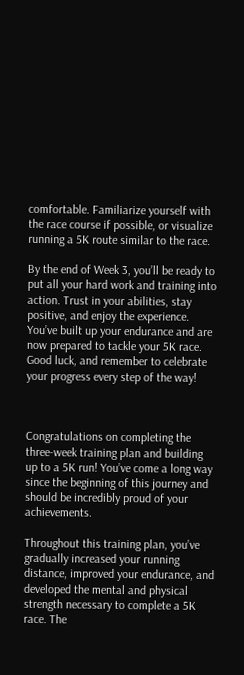comfortable. Familiarize yourself with the race course if possible, or visualize running a 5K route similar to the race.

By the end of Week 3, you’ll be ready to put all your hard work and training into action. Trust in your abilities, stay positive, and enjoy the experience. You’ve built up your endurance and are now prepared to tackle your 5K race. Good luck, and remember to celebrate your progress every step of the way!



Congratulations on completing the three-week training plan and building up to a 5K run! You’ve come a long way since the beginning of this journey and should be incredibly proud of your achievements.

Throughout this training plan, you’ve gradually increased your running distance, improved your endurance, and developed the mental and physical strength necessary to complete a 5K race. The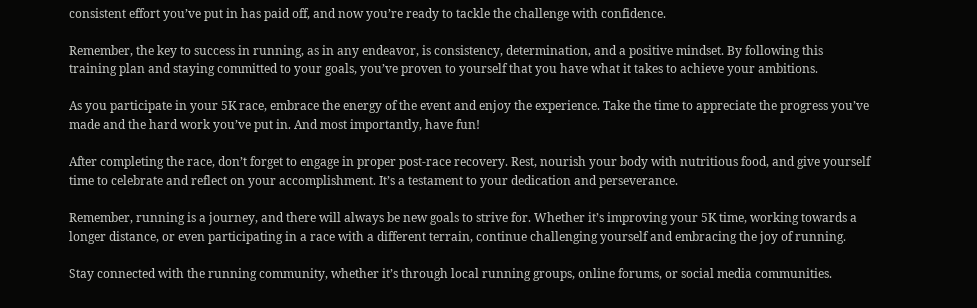consistent effort you’ve put in has paid off, and now you’re ready to tackle the challenge with confidence.

Remember, the key to success in running, as in any endeavor, is consistency, determination, and a positive mindset. By following this training plan and staying committed to your goals, you’ve proven to yourself that you have what it takes to achieve your ambitions.

As you participate in your 5K race, embrace the energy of the event and enjoy the experience. Take the time to appreciate the progress you’ve made and the hard work you’ve put in. And most importantly, have fun!

After completing the race, don’t forget to engage in proper post-race recovery. Rest, nourish your body with nutritious food, and give yourself time to celebrate and reflect on your accomplishment. It’s a testament to your dedication and perseverance.

Remember, running is a journey, and there will always be new goals to strive for. Whether it’s improving your 5K time, working towards a longer distance, or even participating in a race with a different terrain, continue challenging yourself and embracing the joy of running.

Stay connected with the running community, whether it’s through local running groups, online forums, or social media communities.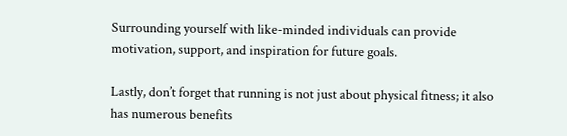Surrounding yourself with like-minded individuals can provide motivation, support, and inspiration for future goals.

Lastly, don’t forget that running is not just about physical fitness; it also has numerous benefits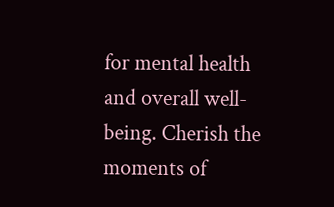for mental health and overall well-being. Cherish the moments of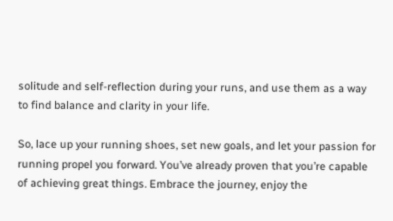solitude and self-reflection during your runs, and use them as a way to find balance and clarity in your life.

So, lace up your running shoes, set new goals, and let your passion for running propel you forward. You’ve already proven that you’re capable of achieving great things. Embrace the journey, enjoy the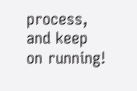process, and keep on running!